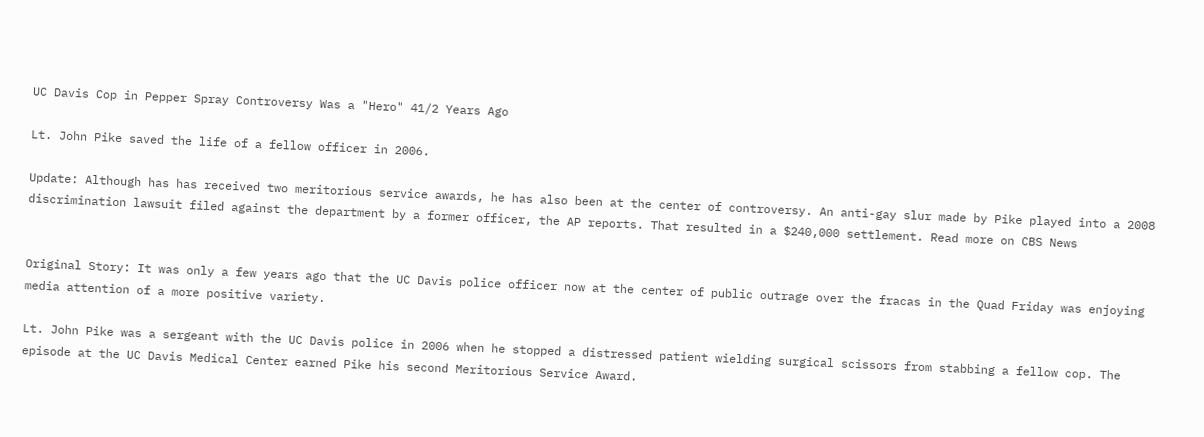UC Davis Cop in Pepper Spray Controversy Was a "Hero" 41/2 Years Ago

Lt. John Pike saved the life of a fellow officer in 2006.

Update: Although has has received two meritorious service awards, he has also been at the center of controversy. An anti-gay slur made by Pike played into a 2008 discrimination lawsuit filed against the department by a former officer, the AP reports. That resulted in a $240,000 settlement. Read more on CBS News


Original Story: It was only a few years ago that the UC Davis police officer now at the center of public outrage over the fracas in the Quad Friday was enjoying media attention of a more positive variety.

Lt. John Pike was a sergeant with the UC Davis police in 2006 when he stopped a distressed patient wielding surgical scissors from stabbing a fellow cop. The episode at the UC Davis Medical Center earned Pike his second Meritorious Service Award.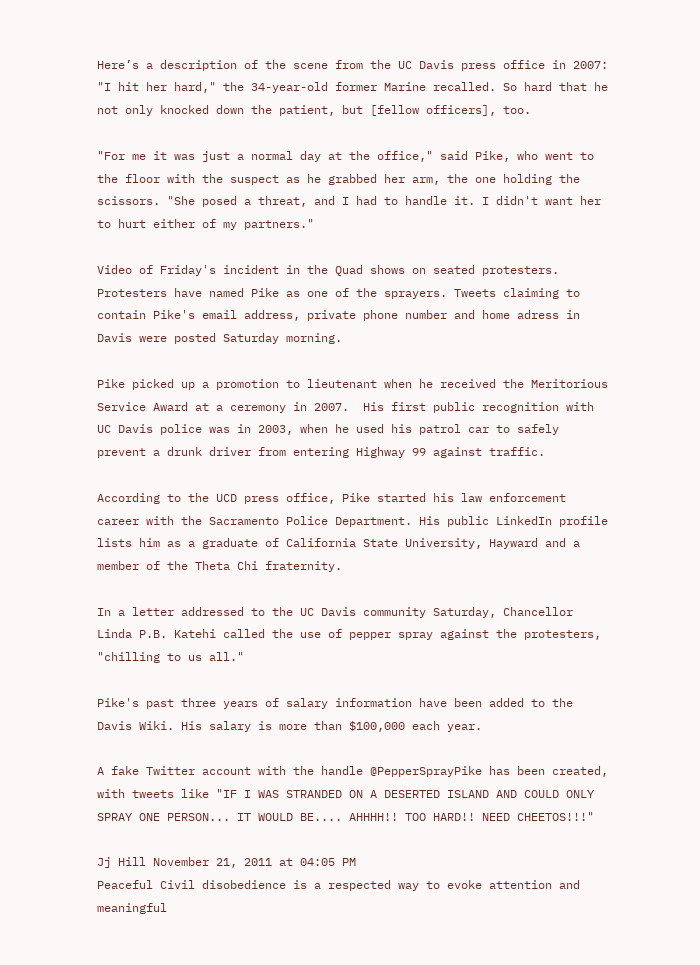Here’s a description of the scene from the UC Davis press office in 2007: "I hit her hard," the 34-year-old former Marine recalled. So hard that he not only knocked down the patient, but [fellow officers], too.

"For me it was just a normal day at the office," said Pike, who went to the floor with the suspect as he grabbed her arm, the one holding the scissors. "She posed a threat, and I had to handle it. I didn't want her to hurt either of my partners."

Video of Friday's incident in the Quad shows on seated protesters. Protesters have named Pike as one of the sprayers. Tweets claiming to contain Pike's email address, private phone number and home adress in Davis were posted Saturday morning.

Pike picked up a promotion to lieutenant when he received the Meritorious Service Award at a ceremony in 2007.  His first public recognition with UC Davis police was in 2003, when he used his patrol car to safely prevent a drunk driver from entering Highway 99 against traffic.

According to the UCD press office, Pike started his law enforcement career with the Sacramento Police Department. His public LinkedIn profile lists him as a graduate of California State University, Hayward and a member of the Theta Chi fraternity.

In a letter addressed to the UC Davis community Saturday, Chancellor Linda P.B. Katehi called the use of pepper spray against the protesters, "chilling to us all."

Pike's past three years of salary information have been added to the Davis Wiki. His salary is more than $100,000 each year.

A fake Twitter account with the handle @PepperSprayPike has been created, with tweets like "IF I WAS STRANDED ON A DESERTED ISLAND AND COULD ONLY SPRAY ONE PERSON... IT WOULD BE.... AHHHH!! TOO HARD!! NEED CHEETOS!!!"

Jj Hill November 21, 2011 at 04:05 PM
Peaceful Civil disobedience is a respected way to evoke attention and meaningful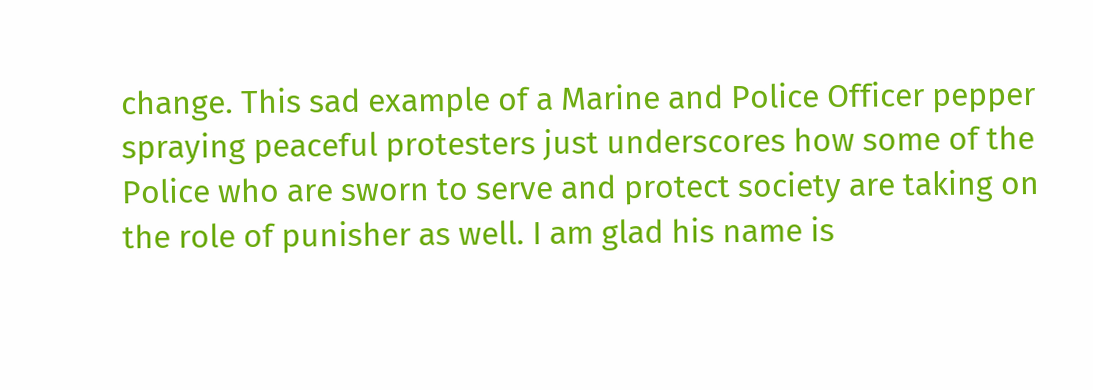change. This sad example of a Marine and Police Officer pepper spraying peaceful protesters just underscores how some of the Police who are sworn to serve and protect society are taking on the role of punisher as well. I am glad his name is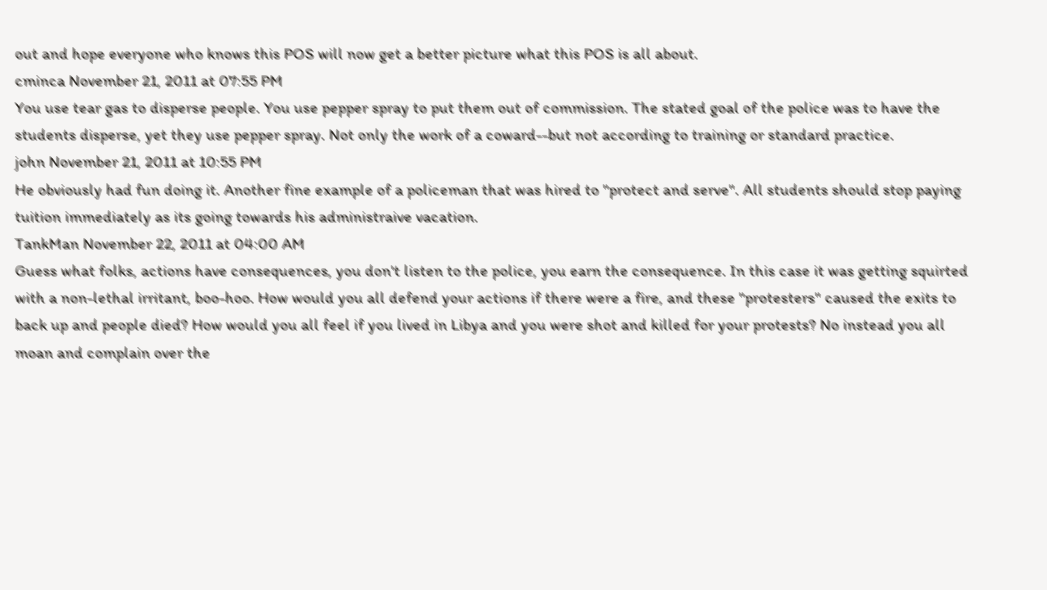out and hope everyone who knows this POS will now get a better picture what this POS is all about.
cminca November 21, 2011 at 07:55 PM
You use tear gas to disperse people. You use pepper spray to put them out of commission. The stated goal of the police was to have the students disperse, yet they use pepper spray. Not only the work of a coward--but not according to training or standard practice.
john November 21, 2011 at 10:55 PM
He obviously had fun doing it. Another fine example of a policeman that was hired to "protect and serve". All students should stop paying tuition immediately as its going towards his administraive vacation.
TankMan November 22, 2011 at 04:00 AM
Guess what folks, actions have consequences, you don't listen to the police, you earn the consequence. In this case it was getting squirted with a non-lethal irritant, boo-hoo. How would you all defend your actions if there were a fire, and these "protesters" caused the exits to back up and people died? How would you all feel if you lived in Libya and you were shot and killed for your protests? No instead you all moan and complain over the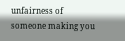unfairness of someone making you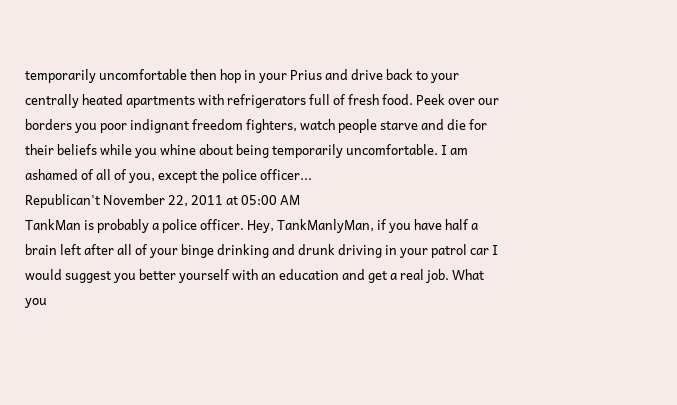temporarily uncomfortable then hop in your Prius and drive back to your centrally heated apartments with refrigerators full of fresh food. Peek over our borders you poor indignant freedom fighters, watch people starve and die for their beliefs while you whine about being temporarily uncomfortable. I am ashamed of all of you, except the police officer...
Republican't November 22, 2011 at 05:00 AM
TankMan is probably a police officer. Hey, TankManlyMan, if you have half a brain left after all of your binge drinking and drunk driving in your patrol car I would suggest you better yourself with an education and get a real job. What you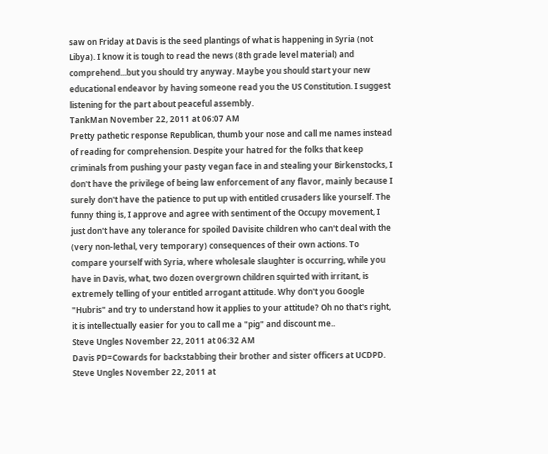saw on Friday at Davis is the seed plantings of what is happening in Syria (not Libya). I know it is tough to read the news (8th grade level material) and comprehend...but you should try anyway. Maybe you should start your new educational endeavor by having someone read you the US Constitution. I suggest listening for the part about peaceful assembly.
TankMan November 22, 2011 at 06:07 AM
Pretty pathetic response Republican, thumb your nose and call me names instead of reading for comprehension. Despite your hatred for the folks that keep criminals from pushing your pasty vegan face in and stealing your Birkenstocks, I don't have the privilege of being law enforcement of any flavor, mainly because I surely don't have the patience to put up with entitled crusaders like yourself. The funny thing is, I approve and agree with sentiment of the Occupy movement, I just don't have any tolerance for spoiled Davisite children who can't deal with the (very non-lethal, very temporary) consequences of their own actions. To compare yourself with Syria, where wholesale slaughter is occurring, while you have in Davis, what, two dozen overgrown children squirted with irritant, is extremely telling of your entitled arrogant attitude. Why don't you Google "Hubris" and try to understand how it applies to your attitude? Oh no that's right, it is intellectually easier for you to call me a "pig" and discount me..
Steve Ungles November 22, 2011 at 06:32 AM
Davis PD=Cowards for backstabbing their brother and sister officers at UCDPD.
Steve Ungles November 22, 2011 at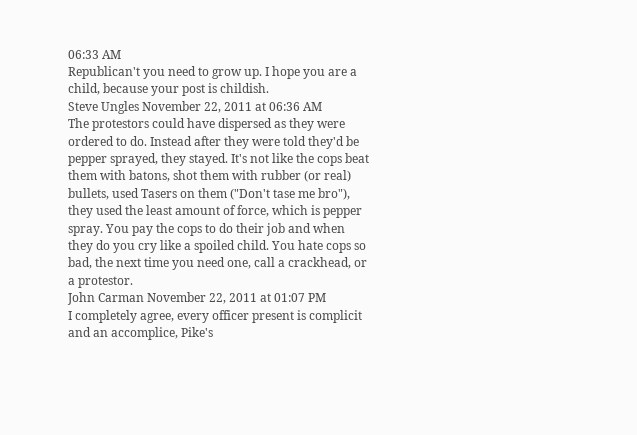06:33 AM
Republican't you need to grow up. I hope you are a child, because your post is childish.
Steve Ungles November 22, 2011 at 06:36 AM
The protestors could have dispersed as they were ordered to do. Instead after they were told they'd be pepper sprayed, they stayed. It's not like the cops beat them with batons, shot them with rubber (or real) bullets, used Tasers on them ("Don't tase me bro"), they used the least amount of force, which is pepper spray. You pay the cops to do their job and when they do you cry like a spoiled child. You hate cops so bad, the next time you need one, call a crackhead, or a protestor.
John Carman November 22, 2011 at 01:07 PM
I completely agree, every officer present is complicit and an accomplice, Pike's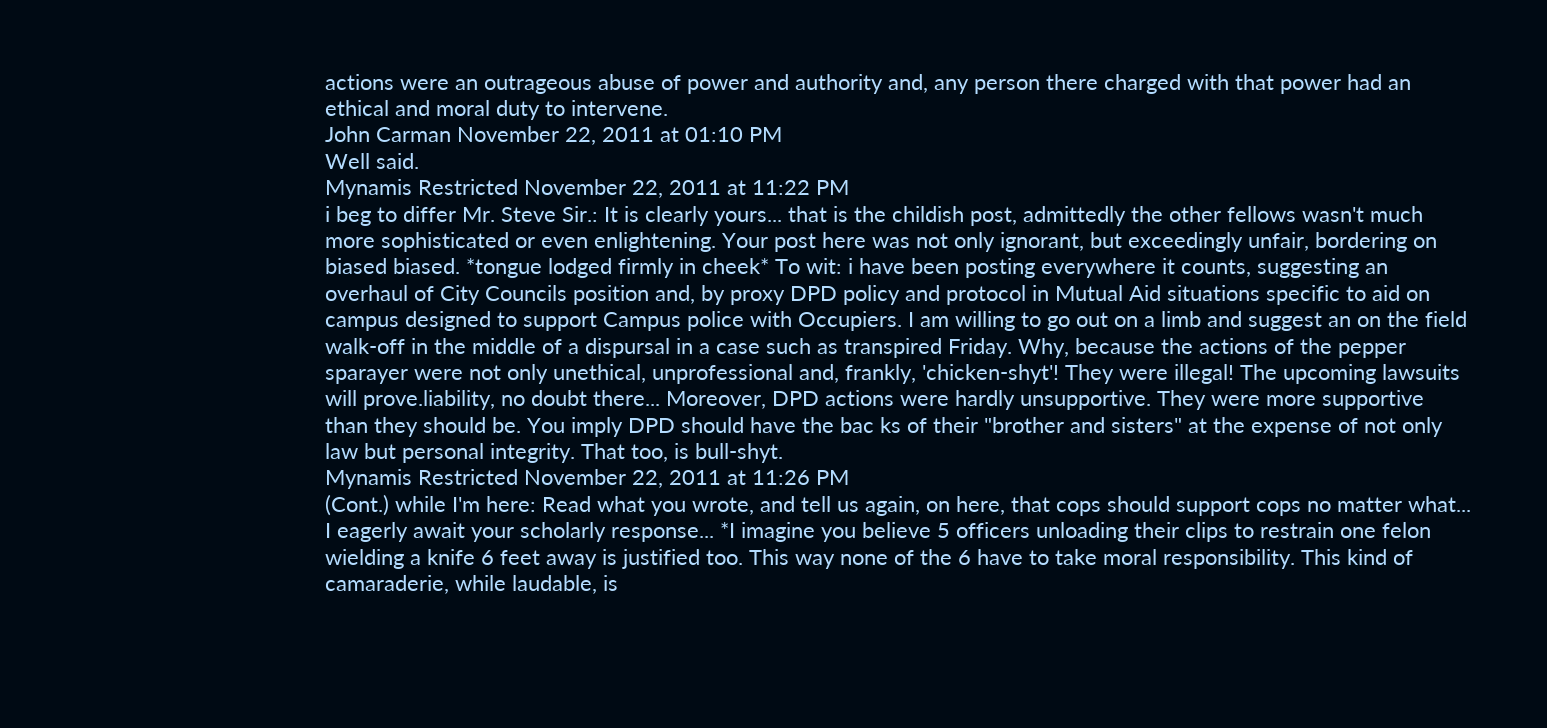actions were an outrageous abuse of power and authority and, any person there charged with that power had an ethical and moral duty to intervene.
John Carman November 22, 2011 at 01:10 PM
Well said.
Mynamis Restricted November 22, 2011 at 11:22 PM
i beg to differ Mr. Steve Sir.: It is clearly yours... that is the childish post, admittedly the other fellows wasn't much more sophisticated or even enlightening. Your post here was not only ignorant, but exceedingly unfair, bordering on biased biased. *tongue lodged firmly in cheek* To wit: i have been posting everywhere it counts, suggesting an overhaul of City Councils position and, by proxy DPD policy and protocol in Mutual Aid situations specific to aid on campus designed to support Campus police with Occupiers. I am willing to go out on a limb and suggest an on the field walk-off in the middle of a dispursal in a case such as transpired Friday. Why, because the actions of the pepper sparayer were not only unethical, unprofessional and, frankly, 'chicken-shyt'! They were illegal! The upcoming lawsuits will prove.liability, no doubt there... Moreover, DPD actions were hardly unsupportive. They were more supportive than they should be. You imply DPD should have the bac ks of their "brother and sisters" at the expense of not only law but personal integrity. That too, is bull-shyt.
Mynamis Restricted November 22, 2011 at 11:26 PM
(Cont.) while I'm here: Read what you wrote, and tell us again, on here, that cops should support cops no matter what... I eagerly await your scholarly response... *I imagine you believe 5 officers unloading their clips to restrain one felon wielding a knife 6 feet away is justified too. This way none of the 6 have to take moral responsibility. This kind of camaraderie, while laudable, is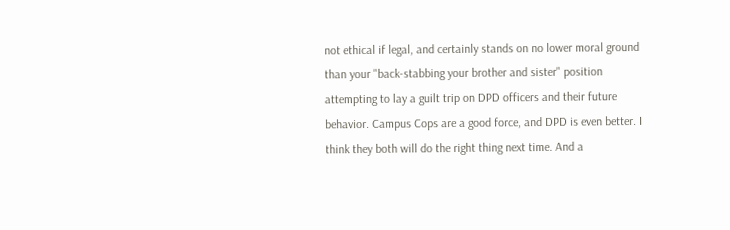not ethical if legal, and certainly stands on no lower moral ground than your "back-stabbing your brother and sister" position attempting to lay a guilt trip on DPD officers and their future behavior. Campus Cops are a good force, and DPD is even better. I think they both will do the right thing next time. And a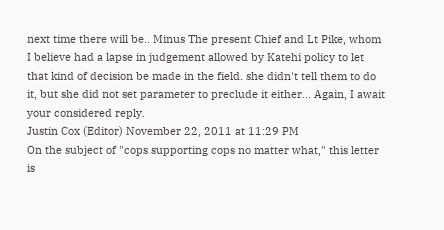next time there will be.. Minus The present Chief and Lt Pike, whom I believe had a lapse in judgement allowed by Katehi policy to let that kind of decision be made in the field. she didn't tell them to do it, but she did not set parameter to preclude it either... Again, I await your considered reply.
Justin Cox (Editor) November 22, 2011 at 11:29 PM
On the subject of "cops supporting cops no matter what," this letter is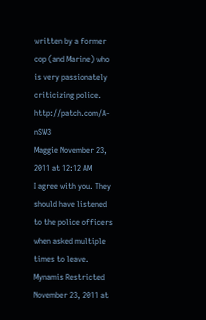written by a former cop (and Marine) who is very passionately criticizing police. http://patch.com/A-nSW3
Maggie November 23, 2011 at 12:12 AM
I agree with you. They should have listened to the police officers when asked multiple times to leave.
Mynamis Restricted November 23, 2011 at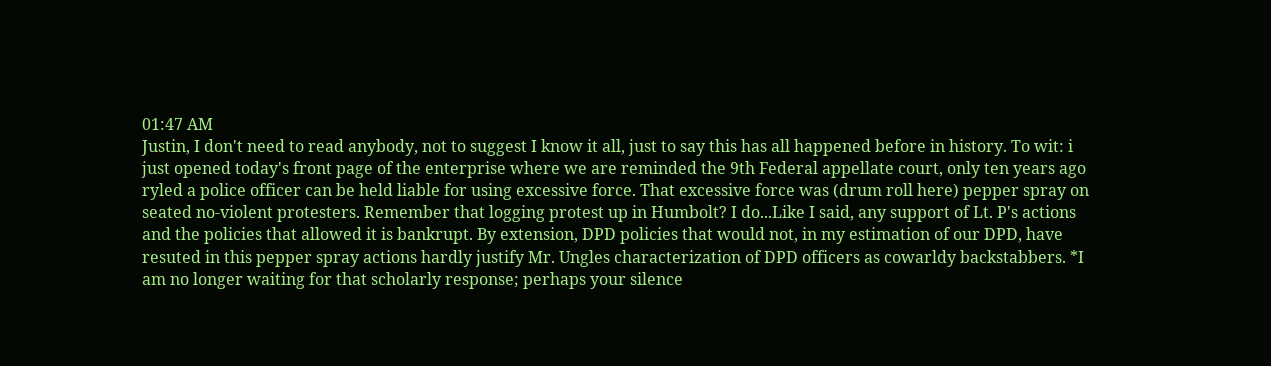01:47 AM
Justin, I don't need to read anybody, not to suggest I know it all, just to say this has all happened before in history. To wit: i just opened today's front page of the enterprise where we are reminded the 9th Federal appellate court, only ten years ago ryled a police officer can be held liable for using excessive force. That excessive force was (drum roll here) pepper spray on seated no-violent protesters. Remember that logging protest up in Humbolt? I do...Like I said, any support of Lt. P's actions and the policies that allowed it is bankrupt. By extension, DPD policies that would not, in my estimation of our DPD, have resuted in this pepper spray actions hardly justify Mr. Ungles characterization of DPD officers as cowarldy backstabbers. *I am no longer waiting for that scholarly response; perhaps your silence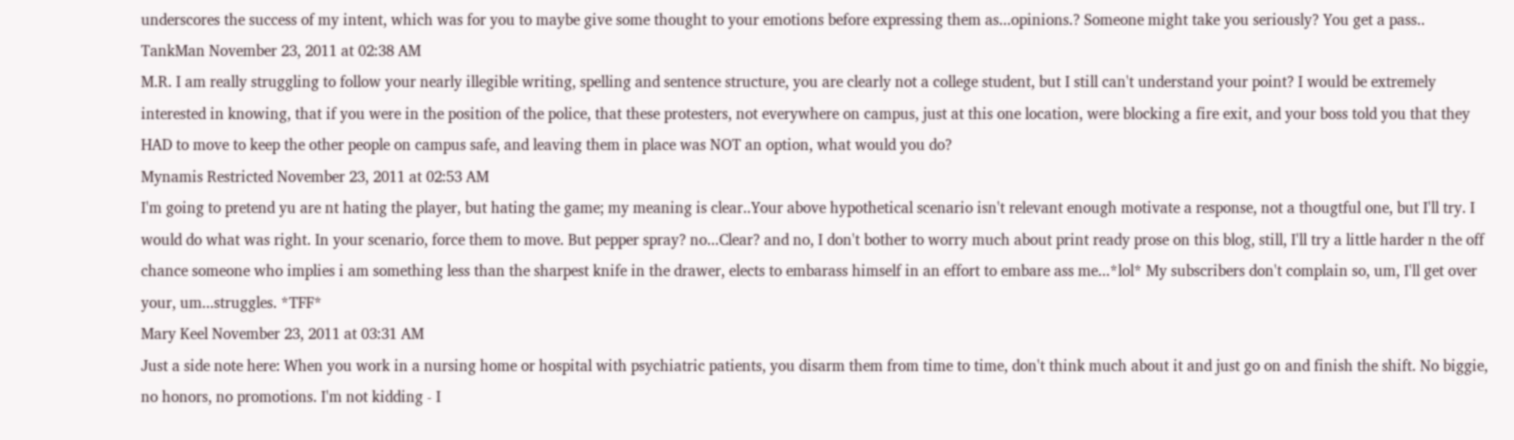underscores the success of my intent, which was for you to maybe give some thought to your emotions before expressing them as...opinions.? Someone might take you seriously? You get a pass..
TankMan November 23, 2011 at 02:38 AM
M.R. I am really struggling to follow your nearly illegible writing, spelling and sentence structure, you are clearly not a college student, but I still can't understand your point? I would be extremely interested in knowing, that if you were in the position of the police, that these protesters, not everywhere on campus, just at this one location, were blocking a fire exit, and your boss told you that they HAD to move to keep the other people on campus safe, and leaving them in place was NOT an option, what would you do?
Mynamis Restricted November 23, 2011 at 02:53 AM
I'm going to pretend yu are nt hating the player, but hating the game; my meaning is clear..Your above hypothetical scenario isn't relevant enough motivate a response, not a thougtful one, but I'll try. I would do what was right. In your scenario, force them to move. But pepper spray? no...Clear? and no, I don't bother to worry much about print ready prose on this blog, still, I'll try a little harder n the off chance someone who implies i am something less than the sharpest knife in the drawer, elects to embarass himself in an effort to embare ass me...*lol* My subscribers don't complain so, um, I'll get over your, um...struggles. *TFF*
Mary Keel November 23, 2011 at 03:31 AM
Just a side note here: When you work in a nursing home or hospital with psychiatric patients, you disarm them from time to time, don't think much about it and just go on and finish the shift. No biggie, no honors, no promotions. I'm not kidding - I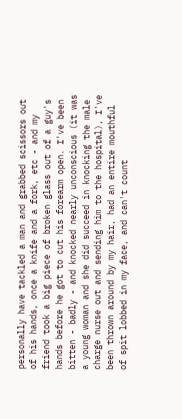personally have tackled a man and grabbed scissors out of his hands, once a knife and a fork, etc - and my friend took a big piece of broken glass out of a guy's hands before he got to cut his forearm open. I've been bitten - badly - and knocked nearly unconscious (it was a young woman and she did succeed in knocking the male charge nurse out and sending him to the hospital), I've been thrown around by my hair, had an entire mouthful of spit lobbed in my face, and can't count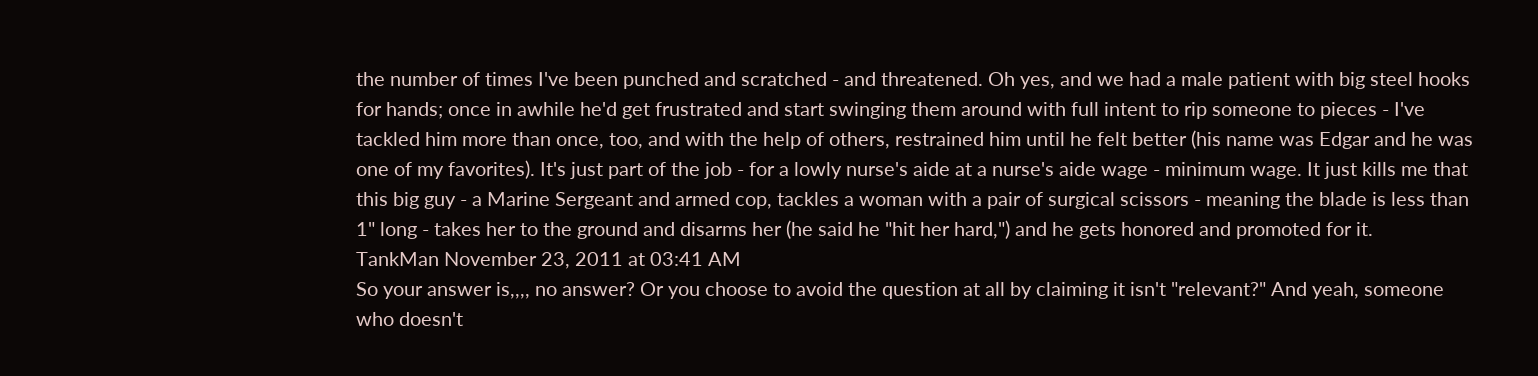the number of times I've been punched and scratched - and threatened. Oh yes, and we had a male patient with big steel hooks for hands; once in awhile he'd get frustrated and start swinging them around with full intent to rip someone to pieces - I've tackled him more than once, too, and with the help of others, restrained him until he felt better (his name was Edgar and he was one of my favorites). It's just part of the job - for a lowly nurse's aide at a nurse's aide wage - minimum wage. It just kills me that this big guy - a Marine Sergeant and armed cop, tackles a woman with a pair of surgical scissors - meaning the blade is less than 1" long - takes her to the ground and disarms her (he said he "hit her hard,") and he gets honored and promoted for it.
TankMan November 23, 2011 at 03:41 AM
So your answer is,,,, no answer? Or you choose to avoid the question at all by claiming it isn't "relevant?" And yeah, someone who doesn't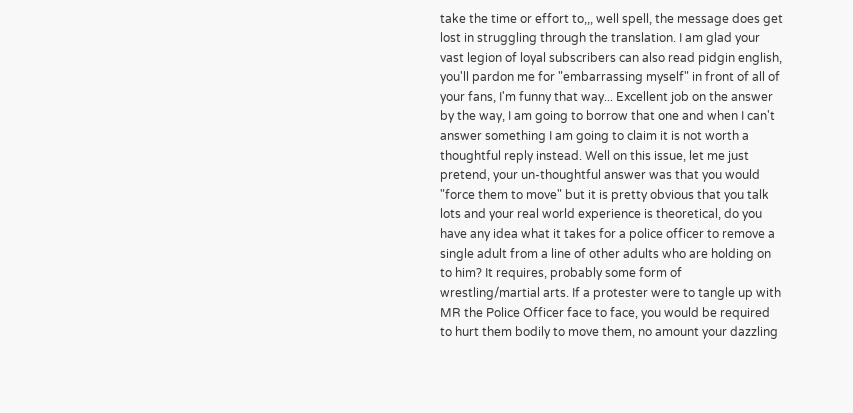take the time or effort to,,, well spell, the message does get lost in struggling through the translation. I am glad your vast legion of loyal subscribers can also read pidgin english, you'll pardon me for "embarrassing myself" in front of all of your fans, I'm funny that way... Excellent job on the answer by the way, I am going to borrow that one and when I can't answer something I am going to claim it is not worth a thoughtful reply instead. Well on this issue, let me just pretend, your un-thoughtful answer was that you would "force them to move" but it is pretty obvious that you talk lots and your real world experience is theoretical, do you have any idea what it takes for a police officer to remove a single adult from a line of other adults who are holding on to him? It requires, probably some form of wrestling/martial arts. If a protester were to tangle up with MR the Police Officer face to face, you would be required to hurt them bodily to move them, no amount your dazzling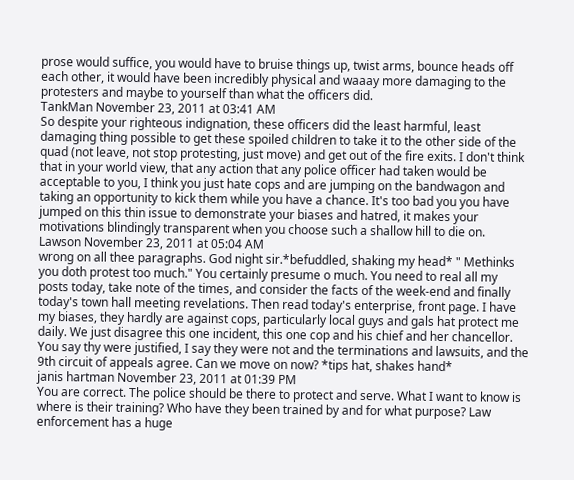prose would suffice, you would have to bruise things up, twist arms, bounce heads off each other, it would have been incredibly physical and waaay more damaging to the protesters and maybe to yourself than what the officers did.
TankMan November 23, 2011 at 03:41 AM
So despite your righteous indignation, these officers did the least harmful, least damaging thing possible to get these spoiled children to take it to the other side of the quad (not leave, not stop protesting, just move) and get out of the fire exits. I don't think that in your world view, that any action that any police officer had taken would be acceptable to you, I think you just hate cops and are jumping on the bandwagon and taking an opportunity to kick them while you have a chance. It's too bad you you have jumped on this thin issue to demonstrate your biases and hatred, it makes your motivations blindingly transparent when you choose such a shallow hill to die on.
Lawson November 23, 2011 at 05:04 AM
wrong on all thee paragraphs. God night sir.*befuddled, shaking my head* " Methinks you doth protest too much." You certainly presume o much. You need to real all my posts today, take note of the times, and consider the facts of the week-end and finally today's town hall meeting revelations. Then read today's enterprise, front page. I have my biases, they hardly are against cops, particularly local guys and gals hat protect me daily. We just disagree this one incident, this one cop and his chief and her chancellor. You say thy were justified, I say they were not and the terminations and lawsuits, and the 9th circuit of appeals agree. Can we move on now? *tips hat, shakes hand*
janis hartman November 23, 2011 at 01:39 PM
You are correct. The police should be there to protect and serve. What I want to know is where is their training? Who have they been trained by and for what purpose? Law enforcement has a huge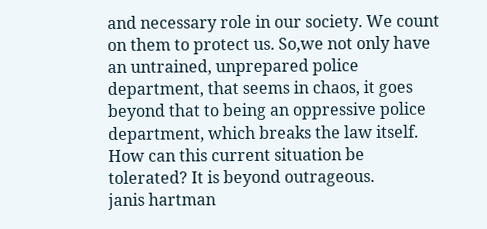and necessary role in our society. We count on them to protect us. So,we not only have an untrained, unprepared police department, that seems in chaos, it goes beyond that to being an oppressive police department, which breaks the law itself. How can this current situation be tolerated? It is beyond outrageous.
janis hartman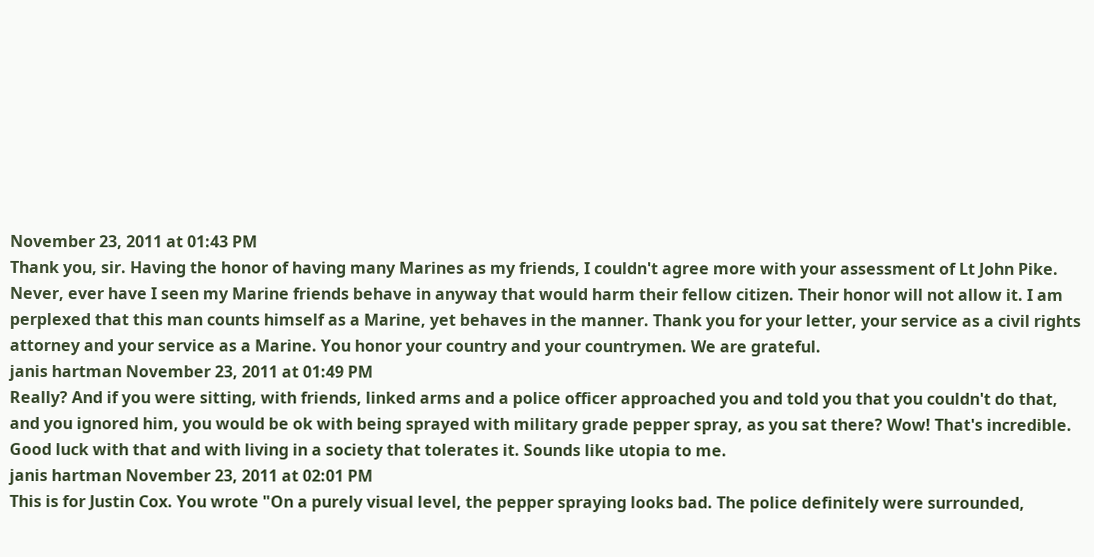November 23, 2011 at 01:43 PM
Thank you, sir. Having the honor of having many Marines as my friends, I couldn't agree more with your assessment of Lt John Pike. Never, ever have I seen my Marine friends behave in anyway that would harm their fellow citizen. Their honor will not allow it. I am perplexed that this man counts himself as a Marine, yet behaves in the manner. Thank you for your letter, your service as a civil rights attorney and your service as a Marine. You honor your country and your countrymen. We are grateful.
janis hartman November 23, 2011 at 01:49 PM
Really? And if you were sitting, with friends, linked arms and a police officer approached you and told you that you couldn't do that, and you ignored him, you would be ok with being sprayed with military grade pepper spray, as you sat there? Wow! That's incredible. Good luck with that and with living in a society that tolerates it. Sounds like utopia to me.
janis hartman November 23, 2011 at 02:01 PM
This is for Justin Cox. You wrote "On a purely visual level, the pepper spraying looks bad. The police definitely were surrounded,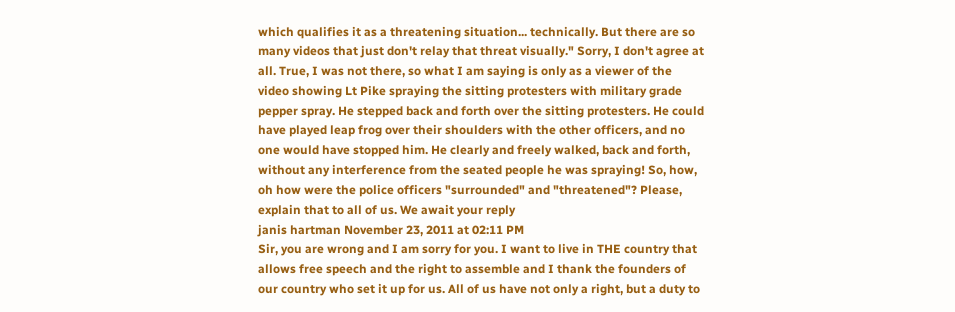which qualifies it as a threatening situation... technically. But there are so many videos that just don't relay that threat visually." Sorry, I don't agree at all. True, I was not there, so what I am saying is only as a viewer of the video showing Lt Pike spraying the sitting protesters with military grade pepper spray. He stepped back and forth over the sitting protesters. He could have played leap frog over their shoulders with the other officers, and no one would have stopped him. He clearly and freely walked, back and forth, without any interference from the seated people he was spraying! So, how, oh how were the police officers "surrounded" and "threatened"? Please, explain that to all of us. We await your reply
janis hartman November 23, 2011 at 02:11 PM
Sir, you are wrong and I am sorry for you. I want to live in THE country that allows free speech and the right to assemble and I thank the founders of our country who set it up for us. All of us have not only a right, but a duty to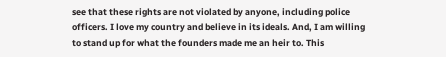see that these rights are not violated by anyone, including police officers. I love my country and believe in its ideals. And, I am willing to stand up for what the founders made me an heir to. This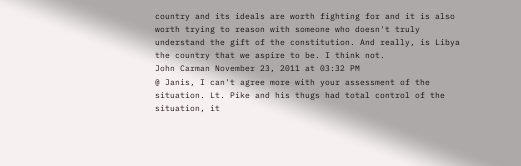country and its ideals are worth fighting for and it is also worth trying to reason with someone who doesn't truly understand the gift of the constitution. And really, is Libya the country that we aspire to be. I think not.
John Carman November 23, 2011 at 03:32 PM
@ Janis, I can't agree more with your assessment of the situation. Lt. Pike and his thugs had total control of the situation, it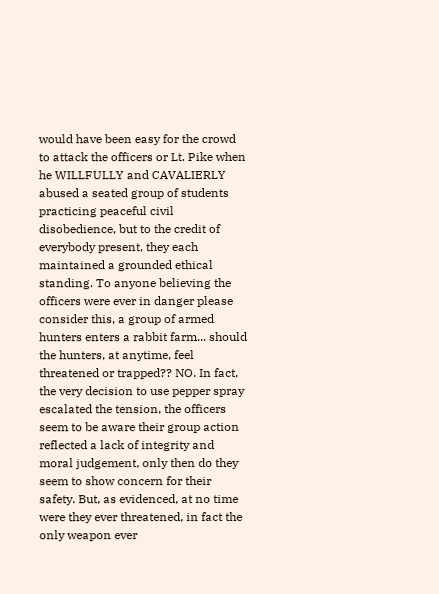would have been easy for the crowd to attack the officers or Lt. Pike when he WILLFULLY and CAVALIERLY abused a seated group of students practicing peaceful civil disobedience, but to the credit of everybody present, they each maintained a grounded ethical standing. To anyone believing the officers were ever in danger please consider this, a group of armed hunters enters a rabbit farm... should the hunters, at anytime, feel threatened or trapped?? NO. In fact, the very decision to use pepper spray escalated the tension, the officers seem to be aware their group action reflected a lack of integrity and moral judgement, only then do they seem to show concern for their safety. But, as evidenced, at no time were they ever threatened, in fact the only weapon ever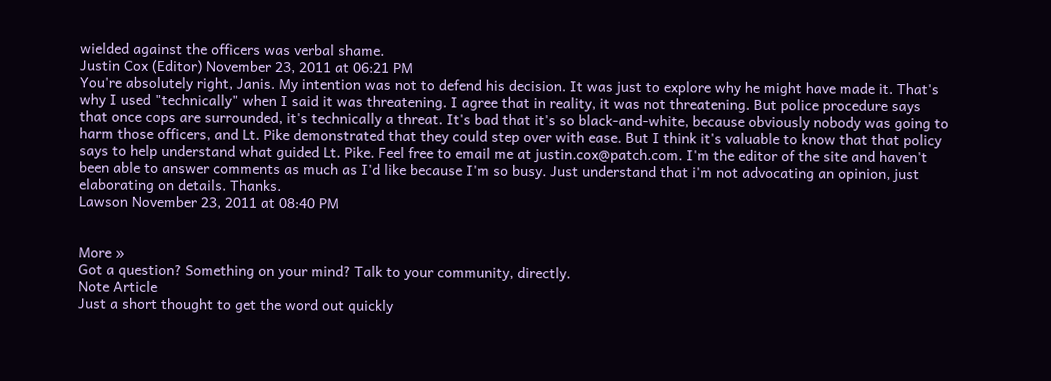wielded against the officers was verbal shame.
Justin Cox (Editor) November 23, 2011 at 06:21 PM
You're absolutely right, Janis. My intention was not to defend his decision. It was just to explore why he might have made it. That's why I used "technically" when I said it was threatening. I agree that in reality, it was not threatening. But police procedure says that once cops are surrounded, it's technically a threat. It's bad that it's so black-and-white, because obviously nobody was going to harm those officers, and Lt. Pike demonstrated that they could step over with ease. But I think it's valuable to know that that policy says to help understand what guided Lt. Pike. Feel free to email me at justin.cox@patch.com. I'm the editor of the site and haven't been able to answer comments as much as I'd like because I'm so busy. Just understand that i'm not advocating an opinion, just elaborating on details. Thanks.
Lawson November 23, 2011 at 08:40 PM


More »
Got a question? Something on your mind? Talk to your community, directly.
Note Article
Just a short thought to get the word out quickly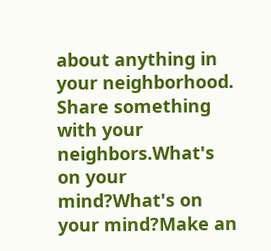about anything in your neighborhood.
Share something with your neighbors.What's on your mind?What's on your mind?Make an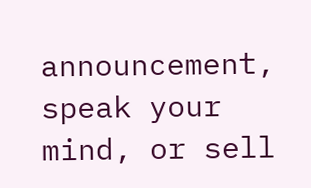announcement, speak your mind, or sell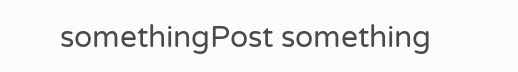somethingPost something